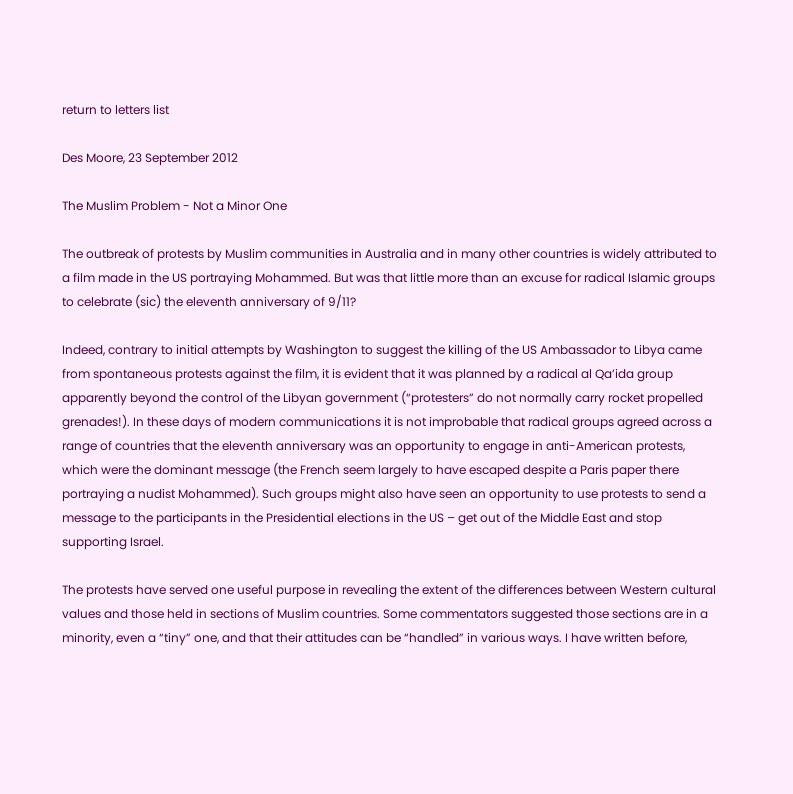return to letters list

Des Moore, 23 September 2012

The Muslim Problem - Not a Minor One

The outbreak of protests by Muslim communities in Australia and in many other countries is widely attributed to a film made in the US portraying Mohammed. But was that little more than an excuse for radical Islamic groups to celebrate (sic) the eleventh anniversary of 9/11?

Indeed, contrary to initial attempts by Washington to suggest the killing of the US Ambassador to Libya came from spontaneous protests against the film, it is evident that it was planned by a radical al Qa’ida group apparently beyond the control of the Libyan government (“protesters” do not normally carry rocket propelled grenades!). In these days of modern communications it is not improbable that radical groups agreed across a range of countries that the eleventh anniversary was an opportunity to engage in anti-American protests, which were the dominant message (the French seem largely to have escaped despite a Paris paper there portraying a nudist Mohammed). Such groups might also have seen an opportunity to use protests to send a message to the participants in the Presidential elections in the US – get out of the Middle East and stop supporting Israel.

The protests have served one useful purpose in revealing the extent of the differences between Western cultural values and those held in sections of Muslim countries. Some commentators suggested those sections are in a minority, even a “tiny” one, and that their attitudes can be “handled” in various ways. I have written before,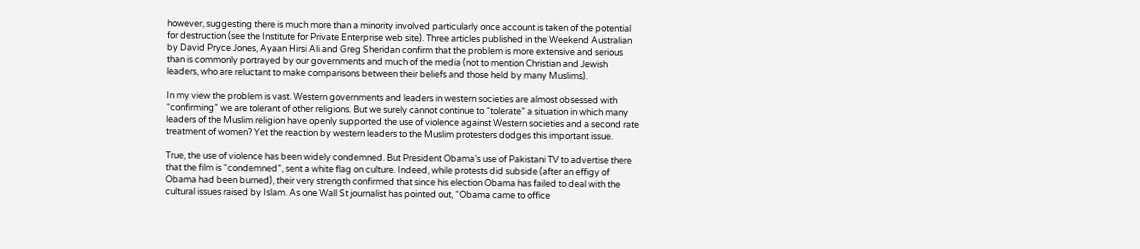however, suggesting there is much more than a minority involved particularly once account is taken of the potential for destruction (see the Institute for Private Enterprise web site). Three articles published in the Weekend Australian by David Pryce Jones, Ayaan Hirsi Ali and Greg Sheridan confirm that the problem is more extensive and serious than is commonly portrayed by our governments and much of the media (not to mention Christian and Jewish leaders, who are reluctant to make comparisons between their beliefs and those held by many Muslims).

In my view the problem is vast. Western governments and leaders in western societies are almost obsessed with “confirming” we are tolerant of other religions. But we surely cannot continue to “tolerate” a situation in which many leaders of the Muslim religion have openly supported the use of violence against Western societies and a second rate treatment of women? Yet the reaction by western leaders to the Muslim protesters dodges this important issue.

True, the use of violence has been widely condemned. But President Obama’s use of Pakistani TV to advertise there that the film is “condemned”, sent a white flag on culture. Indeed, while protests did subside (after an effigy of Obama had been burned), their very strength confirmed that since his election Obama has failed to deal with the cultural issues raised by Islam. As one Wall St journalist has pointed out, “Obama came to office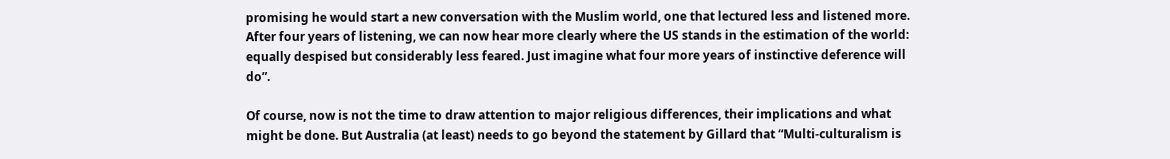promising he would start a new conversation with the Muslim world, one that lectured less and listened more. After four years of listening, we can now hear more clearly where the US stands in the estimation of the world: equally despised but considerably less feared. Just imagine what four more years of instinctive deference will do”.

Of course, now is not the time to draw attention to major religious differences, their implications and what might be done. But Australia (at least) needs to go beyond the statement by Gillard that “Multi-culturalism is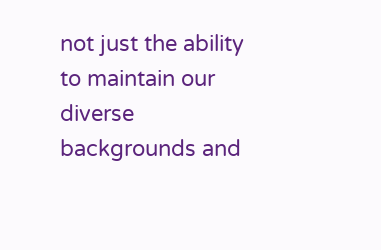not just the ability to maintain our diverse backgrounds and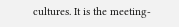cultures. It is the meeting-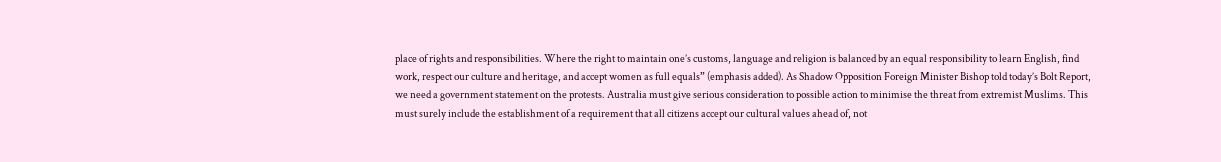place of rights and responsibilities. Where the right to maintain one’s customs, language and religion is balanced by an equal responsibility to learn English, find work, respect our culture and heritage, and accept women as full equals” (emphasis added). As Shadow Opposition Foreign Minister Bishop told today’s Bolt Report, we need a government statement on the protests. Australia must give serious consideration to possible action to minimise the threat from extremist Muslims. This must surely include the establishment of a requirement that all citizens accept our cultural values ahead of, not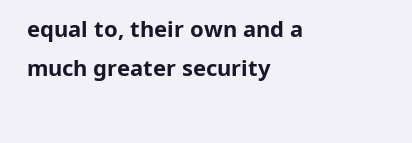equal to, their own and a much greater security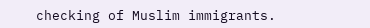checking of Muslim immigrants.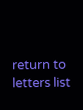return to letters list